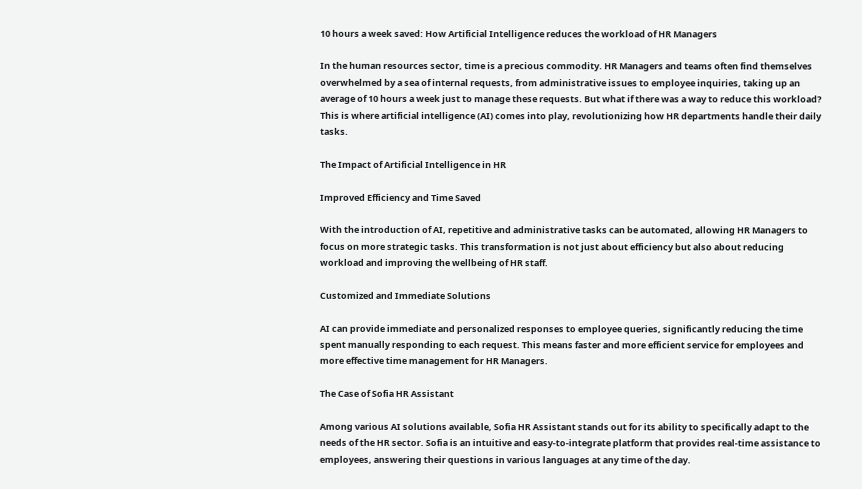10 hours a week saved: How Artificial Intelligence reduces the workload of HR Managers

In the human resources sector, time is a precious commodity. HR Managers and teams often find themselves overwhelmed by a sea of internal requests, from administrative issues to employee inquiries, taking up an average of 10 hours a week just to manage these requests. But what if there was a way to reduce this workload? This is where artificial intelligence (AI) comes into play, revolutionizing how HR departments handle their daily tasks.

The Impact of Artificial Intelligence in HR

Improved Efficiency and Time Saved

With the introduction of AI, repetitive and administrative tasks can be automated, allowing HR Managers to focus on more strategic tasks. This transformation is not just about efficiency but also about reducing workload and improving the wellbeing of HR staff.

Customized and Immediate Solutions

AI can provide immediate and personalized responses to employee queries, significantly reducing the time spent manually responding to each request. This means faster and more efficient service for employees and more effective time management for HR Managers.

The Case of Sofia HR Assistant

Among various AI solutions available, Sofia HR Assistant stands out for its ability to specifically adapt to the needs of the HR sector. Sofia is an intuitive and easy-to-integrate platform that provides real-time assistance to employees, answering their questions in various languages at any time of the day.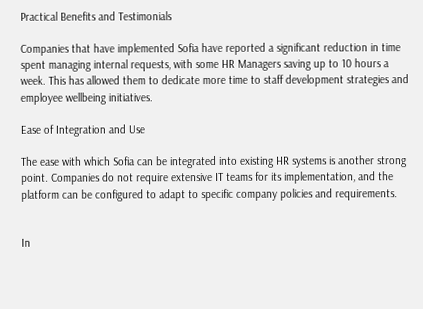Practical Benefits and Testimonials

Companies that have implemented Sofia have reported a significant reduction in time spent managing internal requests, with some HR Managers saving up to 10 hours a week. This has allowed them to dedicate more time to staff development strategies and employee wellbeing initiatives.

Ease of Integration and Use

The ease with which Sofia can be integrated into existing HR systems is another strong point. Companies do not require extensive IT teams for its implementation, and the platform can be configured to adapt to specific company policies and requirements.


In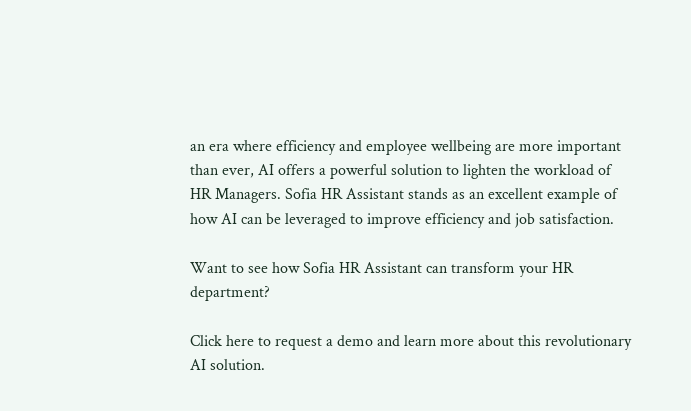an era where efficiency and employee wellbeing are more important than ever, AI offers a powerful solution to lighten the workload of HR Managers. Sofia HR Assistant stands as an excellent example of how AI can be leveraged to improve efficiency and job satisfaction.

Want to see how Sofia HR Assistant can transform your HR department?

Click here to request a demo and learn more about this revolutionary AI solution.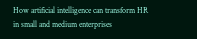How artificial intelligence can transform HR in small and medium enterprises